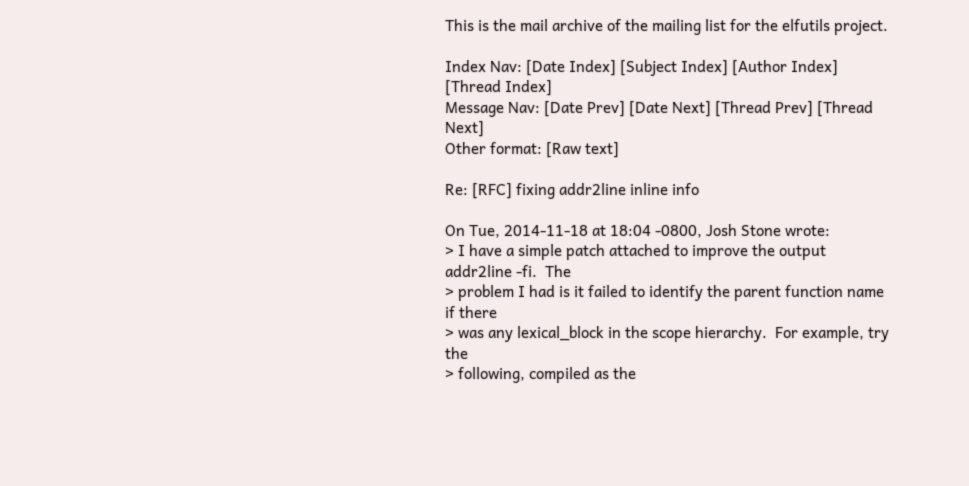This is the mail archive of the mailing list for the elfutils project.

Index Nav: [Date Index] [Subject Index] [Author Index] [Thread Index]
Message Nav: [Date Prev] [Date Next] [Thread Prev] [Thread Next]
Other format: [Raw text]

Re: [RFC] fixing addr2line inline info

On Tue, 2014-11-18 at 18:04 -0800, Josh Stone wrote:
> I have a simple patch attached to improve the output addr2line -fi.  The
> problem I had is it failed to identify the parent function name if there
> was any lexical_block in the scope hierarchy.  For example, try the
> following, compiled as the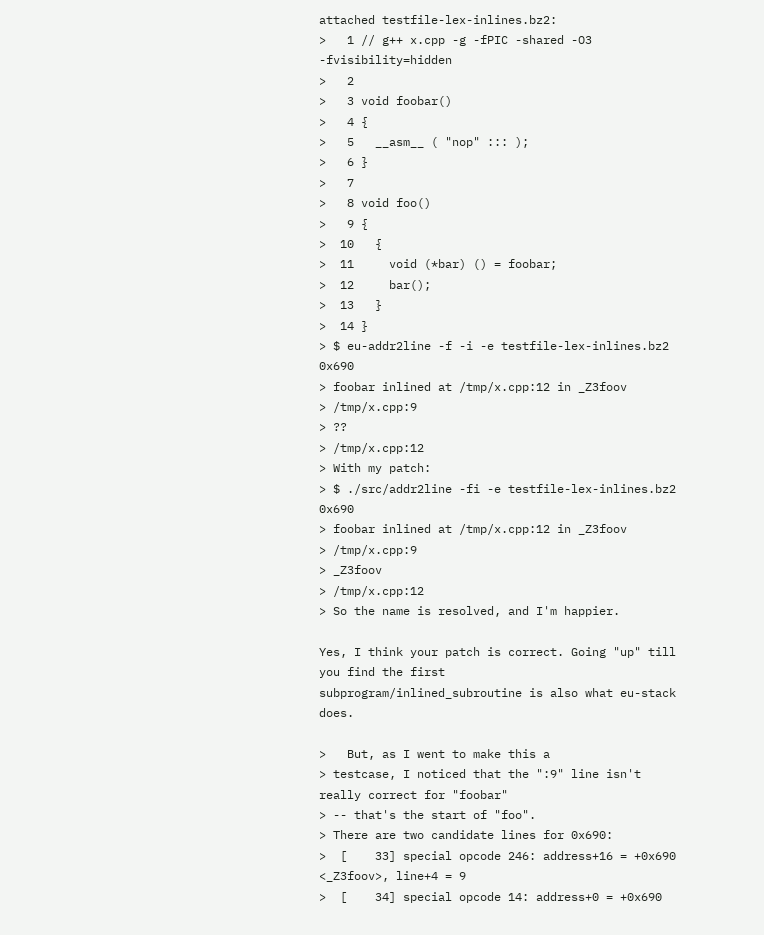attached testfile-lex-inlines.bz2:
>   1 // g++ x.cpp -g -fPIC -shared -O3 -fvisibility=hidden
>   2
>   3 void foobar()
>   4 {
>   5   __asm__ ( "nop" ::: );
>   6 }
>   7
>   8 void foo()
>   9 {
>  10   {
>  11     void (*bar) () = foobar;
>  12     bar();
>  13   }
>  14 }
> $ eu-addr2line -f -i -e testfile-lex-inlines.bz2 0x690
> foobar inlined at /tmp/x.cpp:12 in _Z3foov
> /tmp/x.cpp:9
> ??
> /tmp/x.cpp:12
> With my patch:
> $ ./src/addr2line -fi -e testfile-lex-inlines.bz2 0x690
> foobar inlined at /tmp/x.cpp:12 in _Z3foov
> /tmp/x.cpp:9
> _Z3foov
> /tmp/x.cpp:12
> So the name is resolved, and I'm happier.

Yes, I think your patch is correct. Going "up" till you find the first
subprogram/inlined_subroutine is also what eu-stack does.

>   But, as I went to make this a
> testcase, I noticed that the ":9" line isn't really correct for "foobar"
> -- that's the start of "foo".
> There are two candidate lines for 0x690:
>  [    33] special opcode 246: address+16 = +0x690 <_Z3foov>, line+4 = 9
>  [    34] special opcode 14: address+0 = +0x690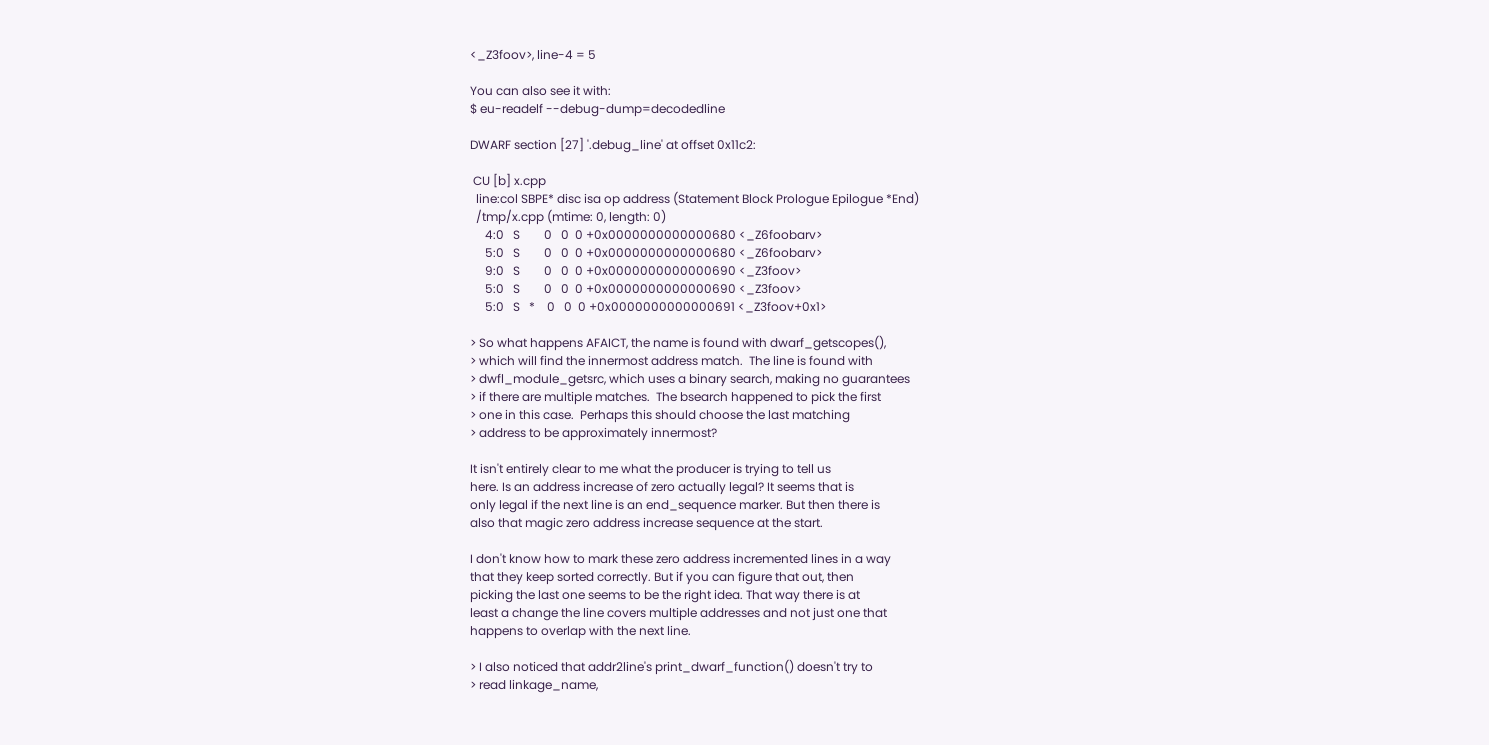<_Z3foov>, line-4 = 5

You can also see it with:
$ eu-readelf --debug-dump=decodedline

DWARF section [27] '.debug_line' at offset 0x11c2:

 CU [b] x.cpp
  line:col SBPE* disc isa op address (Statement Block Prologue Epilogue *End)
  /tmp/x.cpp (mtime: 0, length: 0)
     4:0   S        0   0  0 +0x0000000000000680 <_Z6foobarv>
     5:0   S        0   0  0 +0x0000000000000680 <_Z6foobarv>
     9:0   S        0   0  0 +0x0000000000000690 <_Z3foov>
     5:0   S        0   0  0 +0x0000000000000690 <_Z3foov>
     5:0   S   *    0   0  0 +0x0000000000000691 <_Z3foov+0x1>

> So what happens AFAICT, the name is found with dwarf_getscopes(),
> which will find the innermost address match.  The line is found with
> dwfl_module_getsrc, which uses a binary search, making no guarantees
> if there are multiple matches.  The bsearch happened to pick the first
> one in this case.  Perhaps this should choose the last matching
> address to be approximately innermost?

It isn't entirely clear to me what the producer is trying to tell us
here. Is an address increase of zero actually legal? It seems that is
only legal if the next line is an end_sequence marker. But then there is
also that magic zero address increase sequence at the start.

I don't know how to mark these zero address incremented lines in a way
that they keep sorted correctly. But if you can figure that out, then
picking the last one seems to be the right idea. That way there is at
least a change the line covers multiple addresses and not just one that
happens to overlap with the next line.

> I also noticed that addr2line's print_dwarf_function() doesn't try to
> read linkage_name,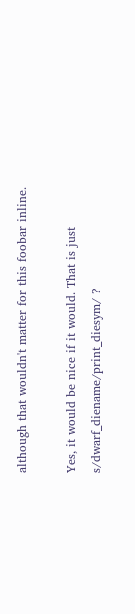although that wouldn't matter for this foobar inline.

Yes, it would be nice if it would. That is just
s/dwarf_diename/print_diesym/ ?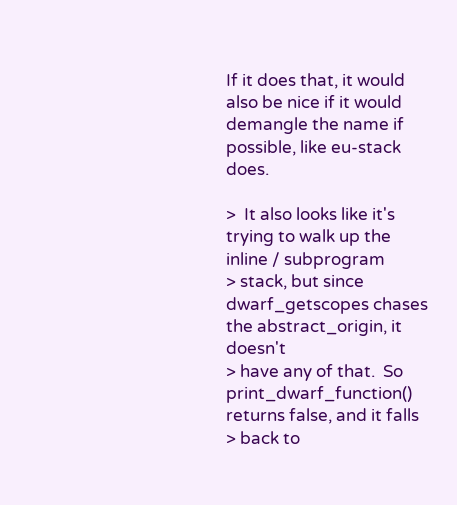If it does that, it would also be nice if it would demangle the name if
possible, like eu-stack does.

>  It also looks like it's trying to walk up the inline / subprogram
> stack, but since dwarf_getscopes chases the abstract_origin, it doesn't
> have any of that.  So print_dwarf_function() returns false, and it falls
> back to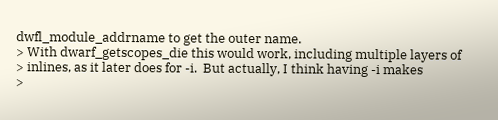dwfl_module_addrname to get the outer name.
> With dwarf_getscopes_die this would work, including multiple layers of
> inlines, as it later does for -i.  But actually, I think having -i makes
>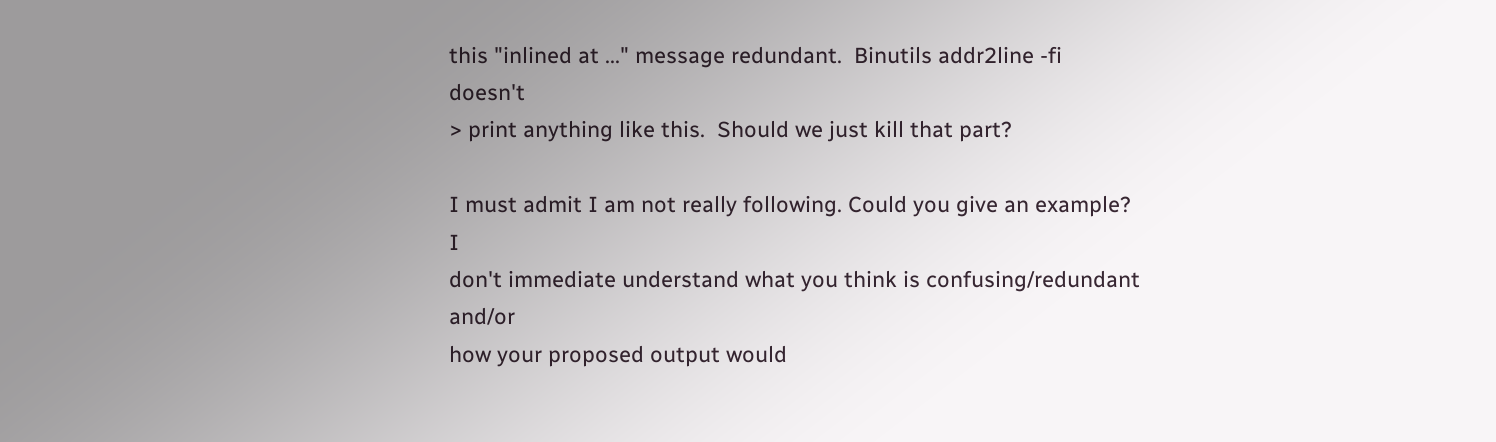this "inlined at ..." message redundant.  Binutils addr2line -fi doesn't
> print anything like this.  Should we just kill that part?

I must admit I am not really following. Could you give an example? I
don't immediate understand what you think is confusing/redundant and/or
how your proposed output would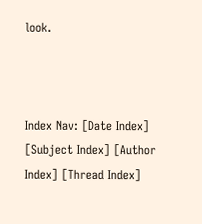look.



Index Nav: [Date Index] [Subject Index] [Author Index] [Thread Index]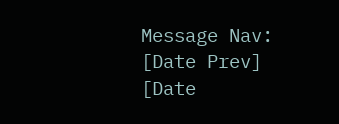Message Nav: [Date Prev] [Date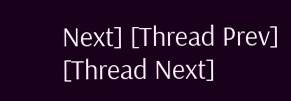Next] [Thread Prev] [Thread Next]